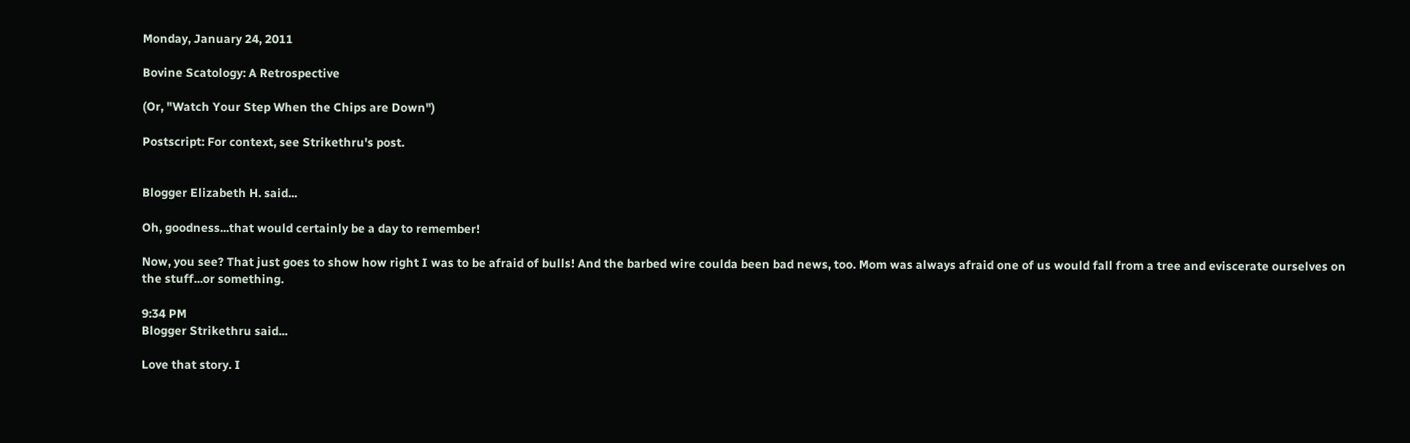Monday, January 24, 2011

Bovine Scatology: A Retrospective

(Or, "Watch Your Step When the Chips are Down")

Postscript: For context, see Strikethru's post.


Blogger Elizabeth H. said...

Oh, goodness...that would certainly be a day to remember!

Now, you see? That just goes to show how right I was to be afraid of bulls! And the barbed wire coulda been bad news, too. Mom was always afraid one of us would fall from a tree and eviscerate ourselves on the stuff...or something.

9:34 PM
Blogger Strikethru said...

Love that story. I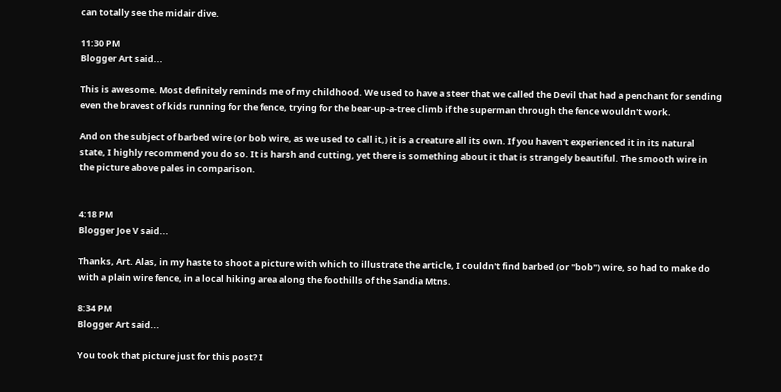can totally see the midair dive.

11:30 PM
Blogger Art said...

This is awesome. Most definitely reminds me of my childhood. We used to have a steer that we called the Devil that had a penchant for sending even the bravest of kids running for the fence, trying for the bear-up-a-tree climb if the superman through the fence wouldn't work.

And on the subject of barbed wire (or bob wire, as we used to call it,) it is a creature all its own. If you haven't experienced it in its natural state, I highly recommend you do so. It is harsh and cutting, yet there is something about it that is strangely beautiful. The smooth wire in the picture above pales in comparison.


4:18 PM
Blogger Joe V said...

Thanks, Art. Alas, in my haste to shoot a picture with which to illustrate the article, I couldn't find barbed (or "bob") wire, so had to make do with a plain wire fence, in a local hiking area along the foothills of the Sandia Mtns.

8:34 PM
Blogger Art said...

You took that picture just for this post? I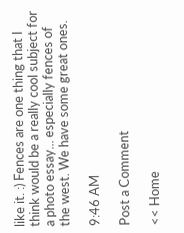like it. :) Fences are one thing that I think would be a really cool subject for a photo essay... especially fences of the west. We have some great ones.

9:46 AM

Post a Comment

<< Home